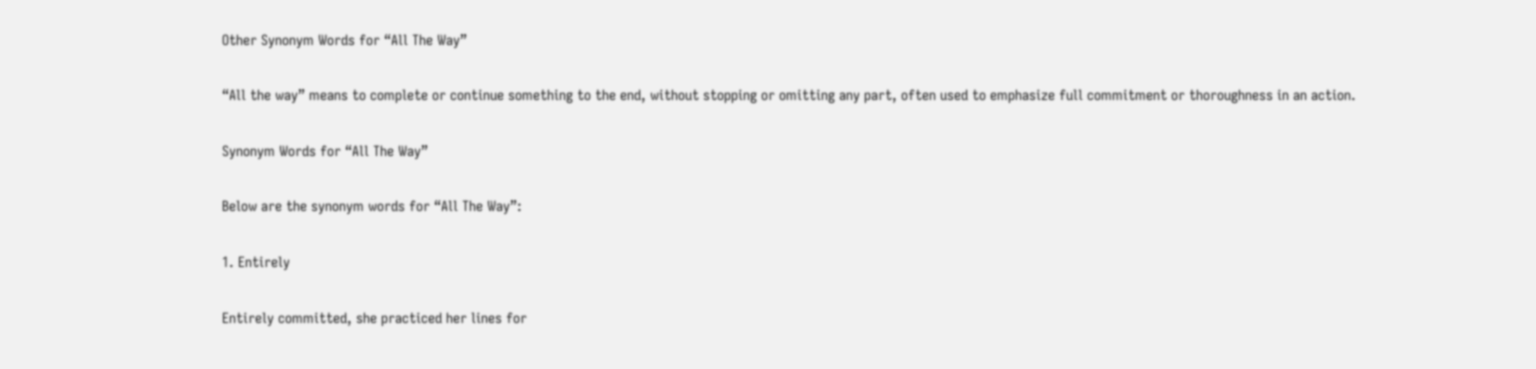Other Synonym Words for “All The Way”

“All the way” means to complete or continue something to the end, without stopping or omitting any part, often used to emphasize full commitment or thoroughness in an action.

Synonym Words for “All The Way”

Below are the synonym words for “All The Way”:

1. Entirely

Entirely committed, she practiced her lines for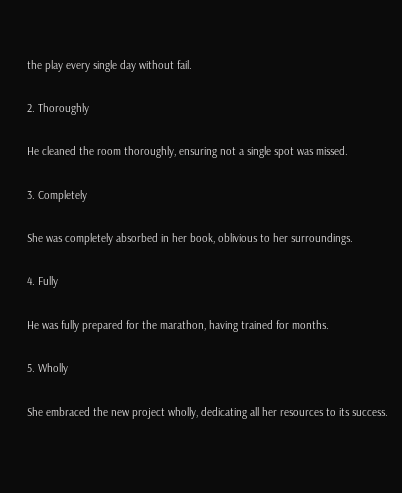the play every single day without fail.

2. Thoroughly

He cleaned the room thoroughly, ensuring not a single spot was missed.

3. Completely

She was completely absorbed in her book, oblivious to her surroundings.

4. Fully

He was fully prepared for the marathon, having trained for months.

5. Wholly

She embraced the new project wholly, dedicating all her resources to its success.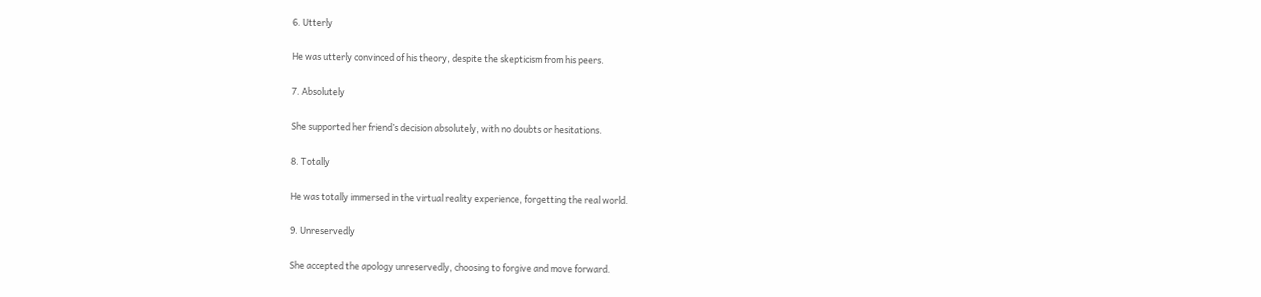6. Utterly

He was utterly convinced of his theory, despite the skepticism from his peers.

7. Absolutely

She supported her friend’s decision absolutely, with no doubts or hesitations.

8. Totally

He was totally immersed in the virtual reality experience, forgetting the real world.

9. Unreservedly

She accepted the apology unreservedly, choosing to forgive and move forward.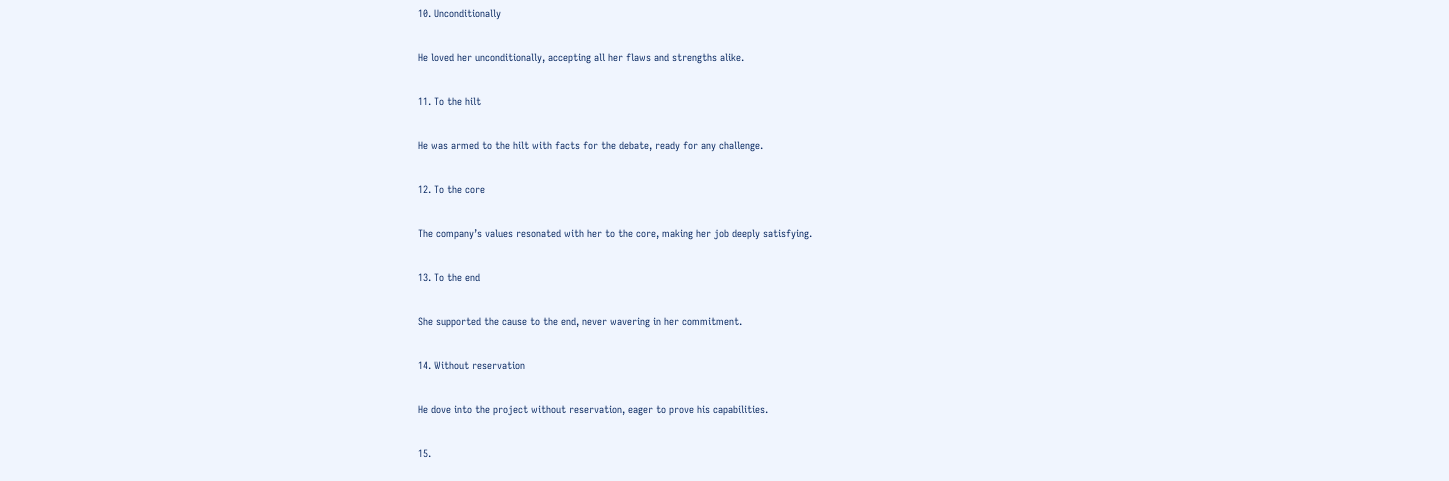10. Unconditionally

He loved her unconditionally, accepting all her flaws and strengths alike.

11. To the hilt

He was armed to the hilt with facts for the debate, ready for any challenge.

12. To the core

The company’s values resonated with her to the core, making her job deeply satisfying.

13. To the end

She supported the cause to the end, never wavering in her commitment.

14. Without reservation

He dove into the project without reservation, eager to prove his capabilities.

15.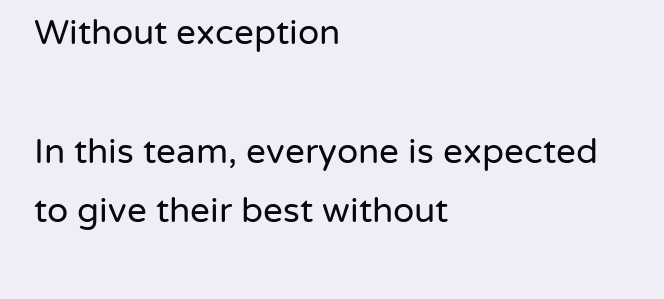Without exception

In this team, everyone is expected to give their best without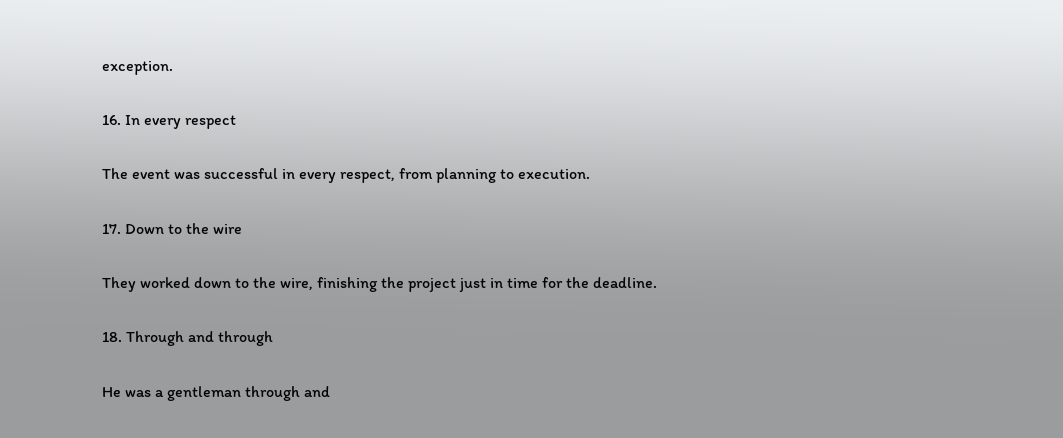exception.

16. In every respect

The event was successful in every respect, from planning to execution.

17. Down to the wire

They worked down to the wire, finishing the project just in time for the deadline.

18. Through and through

He was a gentleman through and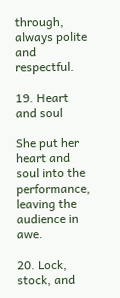through, always polite and respectful.

19. Heart and soul

She put her heart and soul into the performance, leaving the audience in awe.

20. Lock, stock, and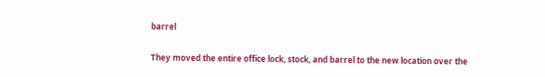barrel

They moved the entire office lock, stock, and barrel to the new location over the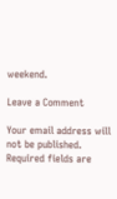weekend.

Leave a Comment

Your email address will not be published. Required fields are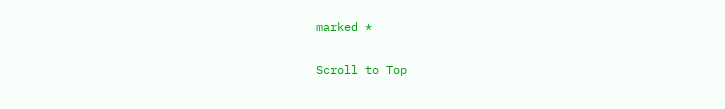marked *

Scroll to Top